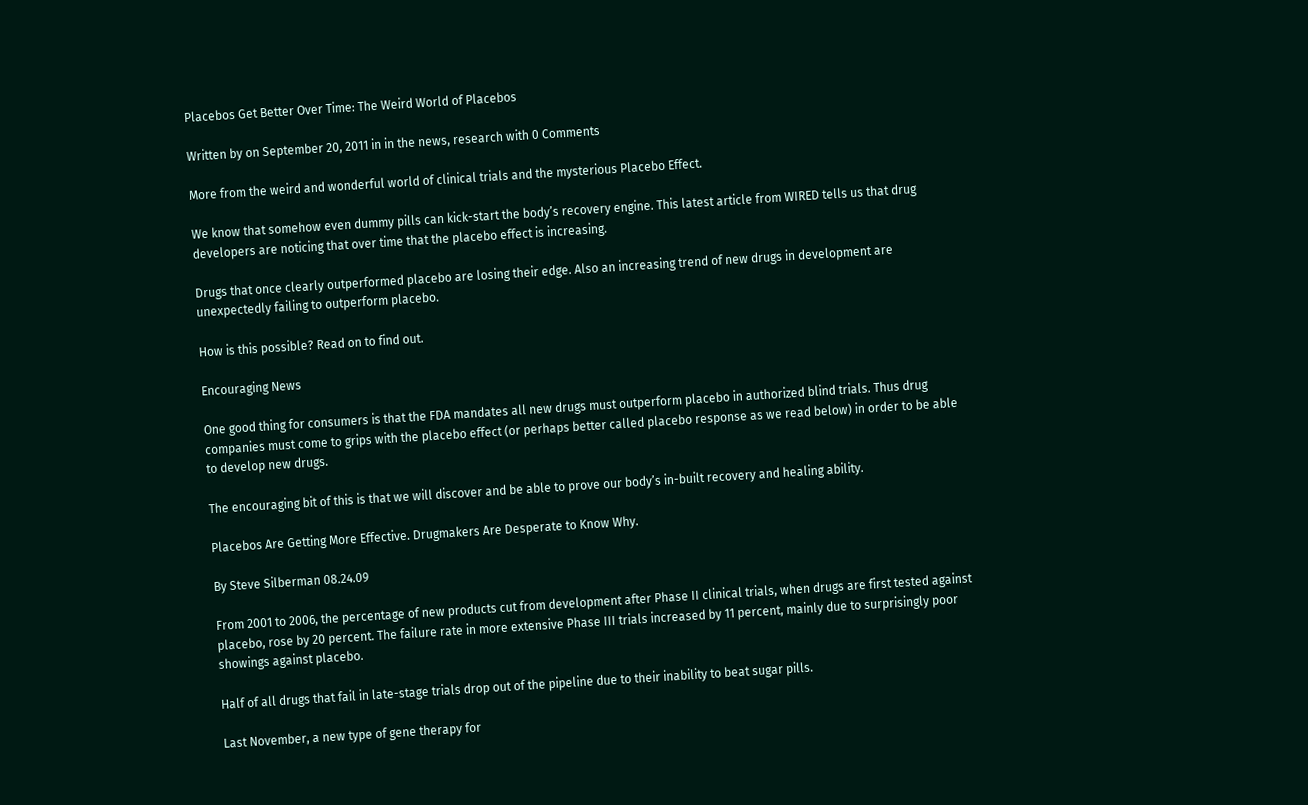Placebos Get Better Over Time: The Weird World of Placebos

Written by on September 20, 2011 in in the news, research with 0 Comments

More from the weird and wonderful world of clinical trials and the mysterious Placebo Effect.

We know that somehow even dummy pills can kick-start the body’s recovery engine. This latest article from WIRED tells us that drug developers are noticing that over time that the placebo effect is increasing.

Drugs that once clearly outperformed placebo are losing their edge. Also an increasing trend of new drugs in development are unexpectedly failing to outperform placebo.

How is this possible? Read on to find out.

Encouraging News

One good thing for consumers is that the FDA mandates all new drugs must outperform placebo in authorized blind trials. Thus drug companies must come to grips with the placebo effect (or perhaps better called placebo response as we read below) in order to be able to develop new drugs.

The encouraging bit of this is that we will discover and be able to prove our body’s in-built recovery and healing ability.

Placebos Are Getting More Effective. Drugmakers Are Desperate to Know Why.

By Steve Silberman 08.24.09

From 2001 to 2006, the percentage of new products cut from development after Phase II clinical trials, when drugs are first tested against placebo, rose by 20 percent. The failure rate in more extensive Phase III trials increased by 11 percent, mainly due to surprisingly poor showings against placebo.

Half of all drugs that fail in late-stage trials drop out of the pipeline due to their inability to beat sugar pills.

Last November, a new type of gene therapy for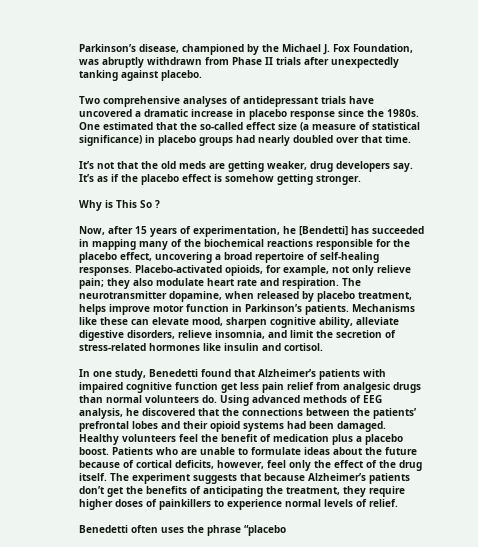Parkinson’s disease, championed by the Michael J. Fox Foundation, was abruptly withdrawn from Phase II trials after unexpectedly tanking against placebo.

Two comprehensive analyses of antidepressant trials have uncovered a dramatic increase in placebo response since the 1980s. One estimated that the so-called effect size (a measure of statistical significance) in placebo groups had nearly doubled over that time.

It’s not that the old meds are getting weaker, drug developers say. It’s as if the placebo effect is somehow getting stronger.

Why is This So ?

Now, after 15 years of experimentation, he [Bendetti] has succeeded in mapping many of the biochemical reactions responsible for the placebo effect, uncovering a broad repertoire of self-healing responses. Placebo-activated opioids, for example, not only relieve pain; they also modulate heart rate and respiration. The neurotransmitter dopamine, when released by placebo treatment, helps improve motor function in Parkinson’s patients. Mechanisms like these can elevate mood, sharpen cognitive ability, alleviate digestive disorders, relieve insomnia, and limit the secretion of stress-related hormones like insulin and cortisol.

In one study, Benedetti found that Alzheimer’s patients with impaired cognitive function get less pain relief from analgesic drugs than normal volunteers do. Using advanced methods of EEG analysis, he discovered that the connections between the patients’ prefrontal lobes and their opioid systems had been damaged. Healthy volunteers feel the benefit of medication plus a placebo boost. Patients who are unable to formulate ideas about the future because of cortical deficits, however, feel only the effect of the drug itself. The experiment suggests that because Alzheimer’s patients don’t get the benefits of anticipating the treatment, they require higher doses of painkillers to experience normal levels of relief.

Benedetti often uses the phrase “placebo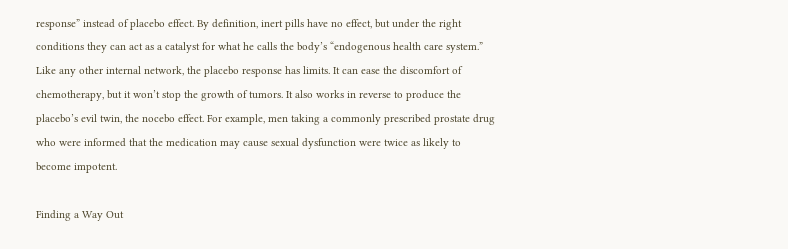response” instead of placebo effect. By definition, inert pills have no effect, but under the right conditions they can act as a catalyst for what he calls the body’s “endogenous health care system.” Like any other internal network, the placebo response has limits. It can ease the discomfort of chemotherapy, but it won’t stop the growth of tumors. It also works in reverse to produce the placebo’s evil twin, the nocebo effect. For example, men taking a commonly prescribed prostate drug who were informed that the medication may cause sexual dysfunction were twice as likely to become impotent.

Finding a Way Out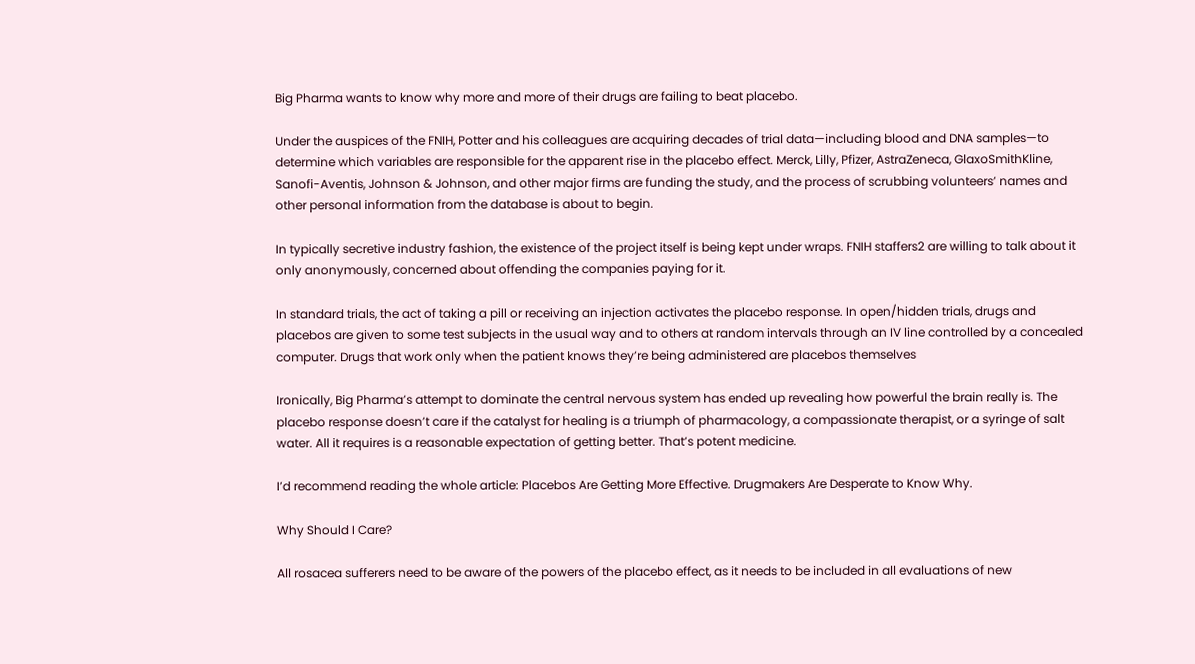Big Pharma wants to know why more and more of their drugs are failing to beat placebo.

Under the auspices of the FNIH, Potter and his colleagues are acquiring decades of trial data—including blood and DNA samples—to determine which variables are responsible for the apparent rise in the placebo effect. Merck, Lilly, Pfizer, AstraZeneca, GlaxoSmithKline, Sanofi-Aventis, Johnson & Johnson, and other major firms are funding the study, and the process of scrubbing volunteers’ names and other personal information from the database is about to begin.

In typically secretive industry fashion, the existence of the project itself is being kept under wraps. FNIH staffers2 are willing to talk about it only anonymously, concerned about offending the companies paying for it.

In standard trials, the act of taking a pill or receiving an injection activates the placebo response. In open/hidden trials, drugs and placebos are given to some test subjects in the usual way and to others at random intervals through an IV line controlled by a concealed computer. Drugs that work only when the patient knows they’re being administered are placebos themselves

Ironically, Big Pharma’s attempt to dominate the central nervous system has ended up revealing how powerful the brain really is. The placebo response doesn’t care if the catalyst for healing is a triumph of pharmacology, a compassionate therapist, or a syringe of salt water. All it requires is a reasonable expectation of getting better. That’s potent medicine.

I’d recommend reading the whole article: Placebos Are Getting More Effective. Drugmakers Are Desperate to Know Why.

Why Should I Care?

All rosacea sufferers need to be aware of the powers of the placebo effect, as it needs to be included in all evaluations of new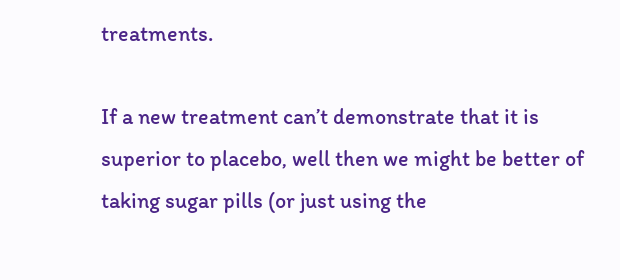treatments.

If a new treatment can’t demonstrate that it is superior to placebo, well then we might be better of taking sugar pills (or just using the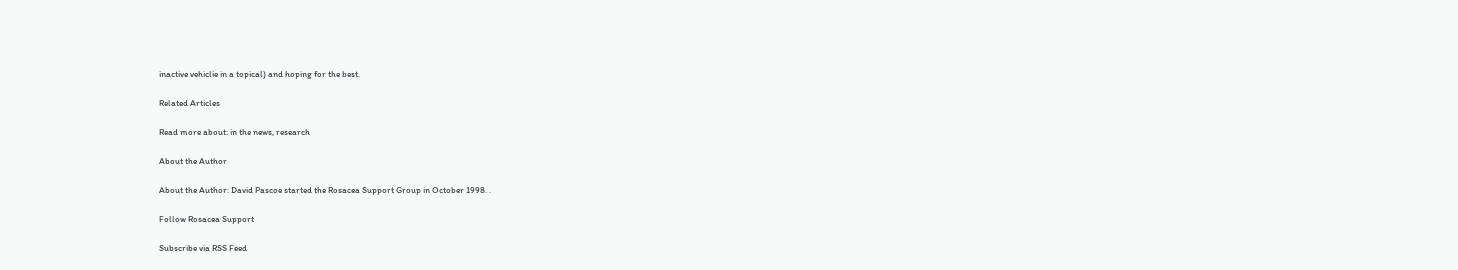inactive vehiclie in a topical) and hoping for the best.

Related Articles

Read more about: in the news, research

About the Author

About the Author: David Pascoe started the Rosacea Support Group in October 1998. .

Follow Rosacea Support

Subscribe via RSS Feed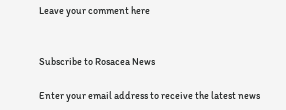Leave your comment here


Subscribe to Rosacea News

Enter your email address to receive the latest news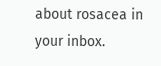about rosacea in your inbox.